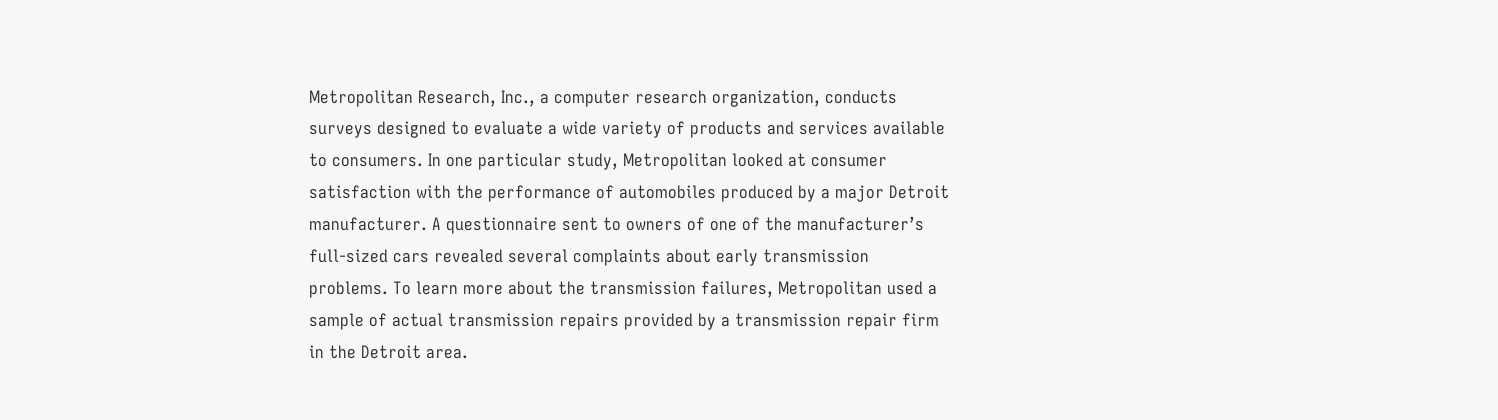Metropolitan Research, Inc., a computer research organization, conducts surveys designed to evaluate a wide variety of products and services available to consumers. In one particular study, Metropolitan looked at consumer satisfaction with the performance of automobiles produced by a major Detroit manufacturer. A questionnaire sent to owners of one of the manufacturer’s full-sized cars revealed several complaints about early transmission problems. To learn more about the transmission failures, Metropolitan used a sample of actual transmission repairs provided by a transmission repair firm in the Detroit area.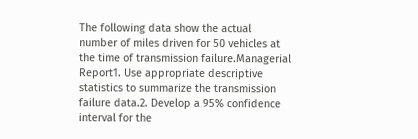The following data show the actual number of miles driven for 50 vehicles at the time of transmission failure.Managerial Report1. Use appropriate descriptive statistics to summarize the transmission failure data.2. Develop a 95% confidence interval for the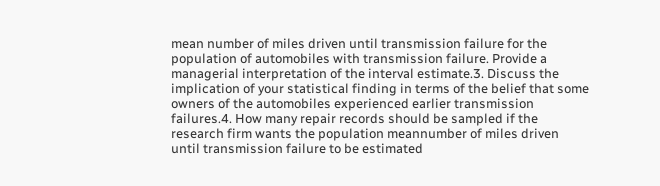mean number of miles driven until transmission failure for the population of automobiles with transmission failure. Provide a managerial interpretation of the interval estimate.3. Discuss the implication of your statistical finding in terms of the belief that some owners of the automobiles experienced earlier transmission failures.4. How many repair records should be sampled if the research firm wants the population meannumber of miles driven until transmission failure to be estimated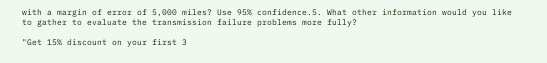with a margin of error of 5,000 miles? Use 95% confidence.5. What other information would you like to gather to evaluate the transmission failure problems more fully?

"Get 15% discount on your first 3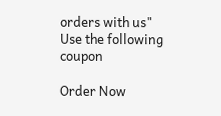orders with us"
Use the following coupon

Order Now